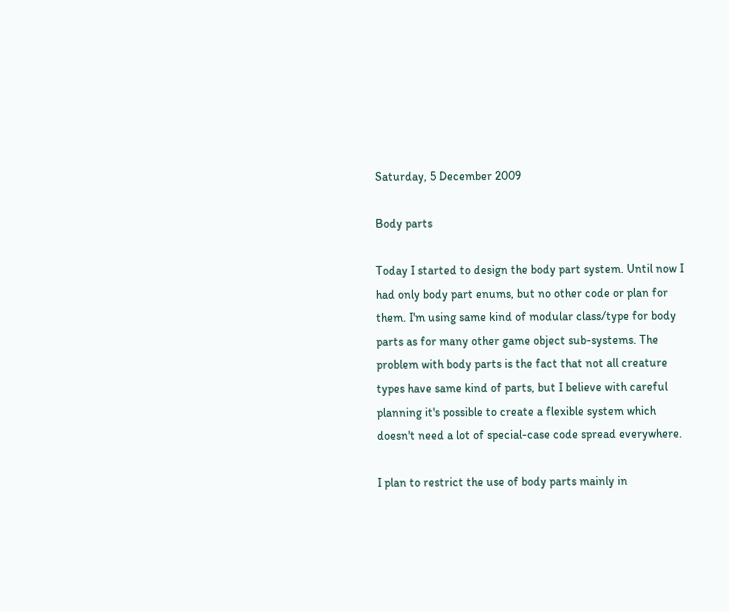Saturday, 5 December 2009

Body parts

Today I started to design the body part system. Until now I had only body part enums, but no other code or plan for them. I'm using same kind of modular class/type for body parts as for many other game object sub-systems. The problem with body parts is the fact that not all creature types have same kind of parts, but I believe with careful planning it's possible to create a flexible system which doesn't need a lot of special-case code spread everywhere.

I plan to restrict the use of body parts mainly in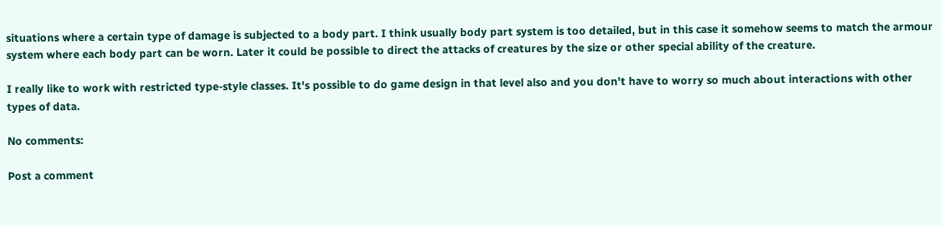situations where a certain type of damage is subjected to a body part. I think usually body part system is too detailed, but in this case it somehow seems to match the armour system where each body part can be worn. Later it could be possible to direct the attacks of creatures by the size or other special ability of the creature.

I really like to work with restricted type-style classes. It's possible to do game design in that level also and you don't have to worry so much about interactions with other types of data.

No comments:

Post a comment